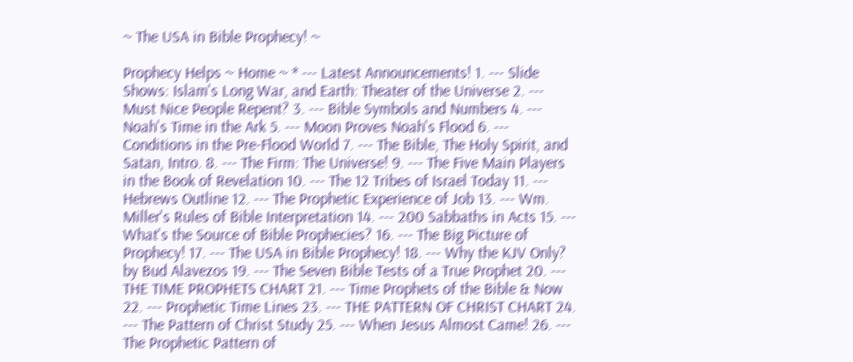~ The USA in Bible Prophecy! ~

Prophecy Helps ~ Home ~ * --- Latest Announcements! 1. --- Slide Shows: Islam's Long War, and Earth: Theater of the Universe 2. --- Must Nice People Repent? 3. --- Bible Symbols and Numbers 4. --- Noah's Time in the Ark 5. --- Moon Proves Noah's Flood 6. --- Conditions in the Pre-Flood World 7. --- The Bible, The Holy Spirit, and Satan, Intro. 8. --- The Firm: The Universe! 9. --- The Five Main Players in the Book of Revelation 10. --- The 12 Tribes of Israel Today 11. --- Hebrews Outline 12. --- The Prophetic Experience of Job 13. --- Wm. Miller's Rules of Bible Interpretation 14. --- 200 Sabbaths in Acts 15. --- What's the Source of Bible Prophecies? 16. --- The Big Picture of Prophecy! 17. --- The USA in Bible Prophecy! 18. --- Why the KJV Only? by Bud Alavezos 19. --- The Seven Bible Tests of a True Prophet 20. --- THE TIME PROPHETS CHART 21. --- Time Prophets of the Bible & Now 22. --- Prophetic Time Lines 23. --- THE PATTERN OF CHRIST CHART 24. --- The Pattern of Christ Study 25. --- When Jesus Almost Came! 26. --- The Prophetic Pattern of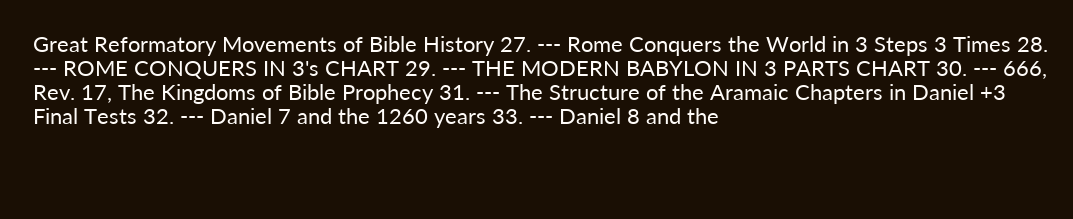Great Reformatory Movements of Bible History 27. --- Rome Conquers the World in 3 Steps 3 Times 28. --- ROME CONQUERS IN 3's CHART 29. --- THE MODERN BABYLON IN 3 PARTS CHART 30. --- 666, Rev. 17, The Kingdoms of Bible Prophecy 31. --- The Structure of the Aramaic Chapters in Daniel +3 Final Tests 32. --- Daniel 7 and the 1260 years 33. --- Daniel 8 and the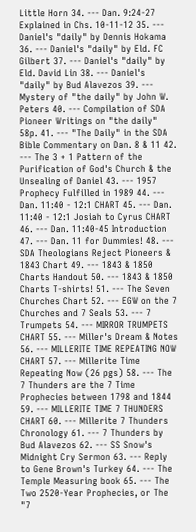Little Horn 34. --- Dan. 9:24-27 Explained in Chs. 10-11-12 35. --- Daniel's "daily" by Dennis Hokama 36. --- Daniel's "daily" by Eld. FC Gilbert 37. --- Daniel's "daily" by Eld. David Lin 38. --- Daniel's "daily" by Bud Alavezos 39. --- Mystery of "the daily" by John W. Peters 40. --- Compilation of SDA Pioneer Writings on "the daily" 58p. 41. --- "The Daily" in the SDA Bible Commentary on Dan. 8 & 11 42. --- The 3 + 1 Pattern of the Purification of God's Church & the Unsealing of Daniel 43. --- 1957 Prophecy Fulfilled in 1989 44. --- Dan. 11:40 - 12:1 CHART 45. --- Dan. 11:40 - 12:1 Josiah to Cyrus CHART 46. --- Dan. 11:40-45 Introduction 47. --- Dan. 11 for Dummies! 48. --- SDA Theologians Reject Pioneers & 1843 Chart 49. --- 1843 & 1850 Charts Handout 50. --- 1843 & 1850 Charts T-shirts! 51. --- The Seven Churches Chart 52. --- EGW on the 7 Churches and 7 Seals 53. --- 7 Trumpets 54. --- MIRROR TRUMPETS CHART 55. --- Miller's Dream & Notes 56. --- MILLERITE TIME REPEATING NOW CHART 57. --- Millerite Time Repeating Now (26 pgs) 58. --- The 7 Thunders are the 7 Time Prophecies between 1798 and 1844 59. --- MILLERITE TIME 7 THUNDERS CHART 60. --- Millerite 7 Thunders Chronology 61. --- 7 Thunders by Bud Alavezos 62. --- SS Snow's Midnight Cry Sermon 63. --- Reply to Gene Brown's Turkey 64. --- The Temple Measuring book 65. --- The Two 2520-Year Prophecies, or The "7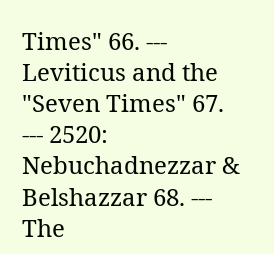Times" 66. --- Leviticus and the "Seven Times" 67. --- 2520: Nebuchadnezzar & Belshazzar 68. --- The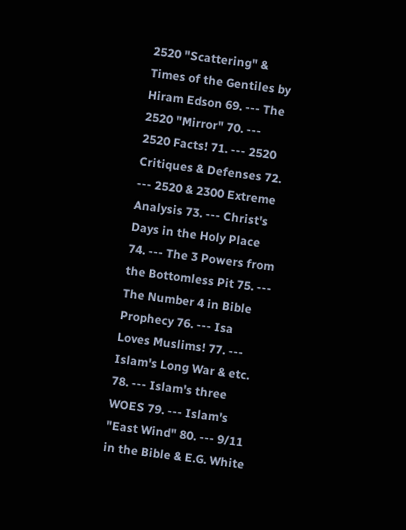2520 "Scattering" & Times of the Gentiles by Hiram Edson 69. --- The 2520 "Mirror" 70. --- 2520 Facts! 71. --- 2520 Critiques & Defenses 72. --- 2520 & 2300 Extreme Analysis 73. --- Christ's Days in the Holy Place 74. --- The 3 Powers from the Bottomless Pit 75. --- The Number 4 in Bible Prophecy 76. --- Isa Loves Muslims! 77. --- Islam's Long War & etc. 78. --- Islam's three WOES 79. --- Islam's "East Wind" 80. --- 9/11 in the Bible & E.G. White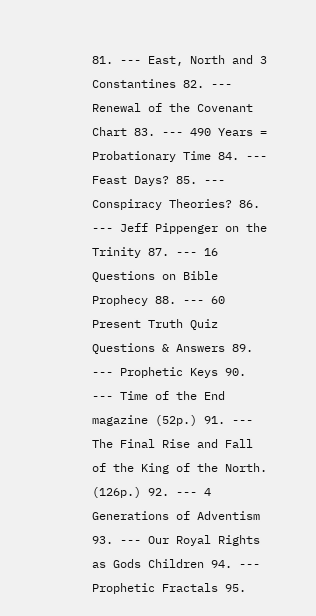81. --- East, North and 3 Constantines 82. --- Renewal of the Covenant Chart 83. --- 490 Years = Probationary Time 84. --- Feast Days? 85. --- Conspiracy Theories? 86. --- Jeff Pippenger on the Trinity 87. --- 16 Questions on Bible Prophecy 88. --- 60 Present Truth Quiz Questions & Answers 89. --- Prophetic Keys 90. --- Time of the End magazine (52p.) 91. --- The Final Rise and Fall of the King of the North. (126p.) 92. --- 4 Generations of Adventism 93. --- Our Royal Rights as Gods Children 94. --- Prophetic Fractals 95.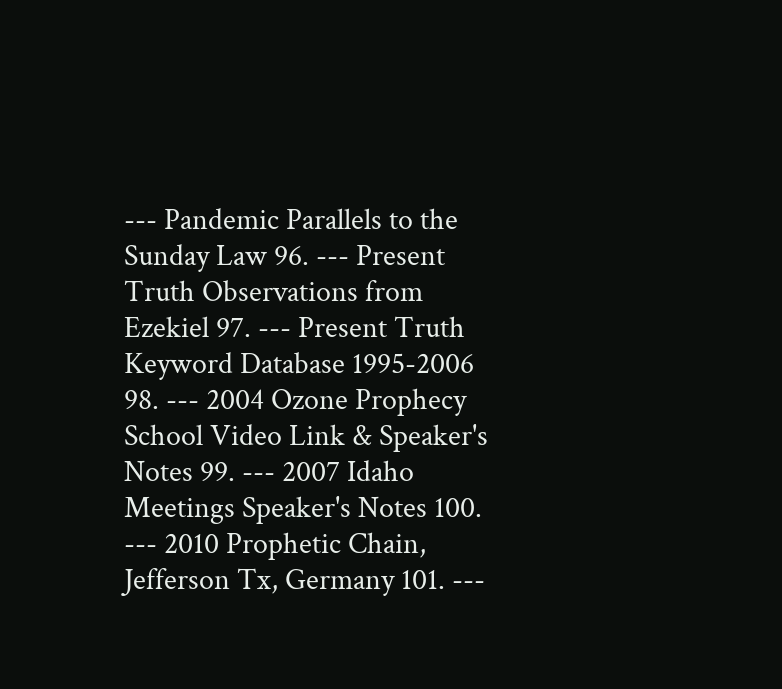--- Pandemic Parallels to the Sunday Law 96. --- Present Truth Observations from Ezekiel 97. --- Present Truth Keyword Database 1995-2006 98. --- 2004 Ozone Prophecy School Video Link & Speaker's Notes 99. --- 2007 Idaho Meetings Speaker's Notes 100. --- 2010 Prophetic Chain, Jefferson Tx, Germany 101. ---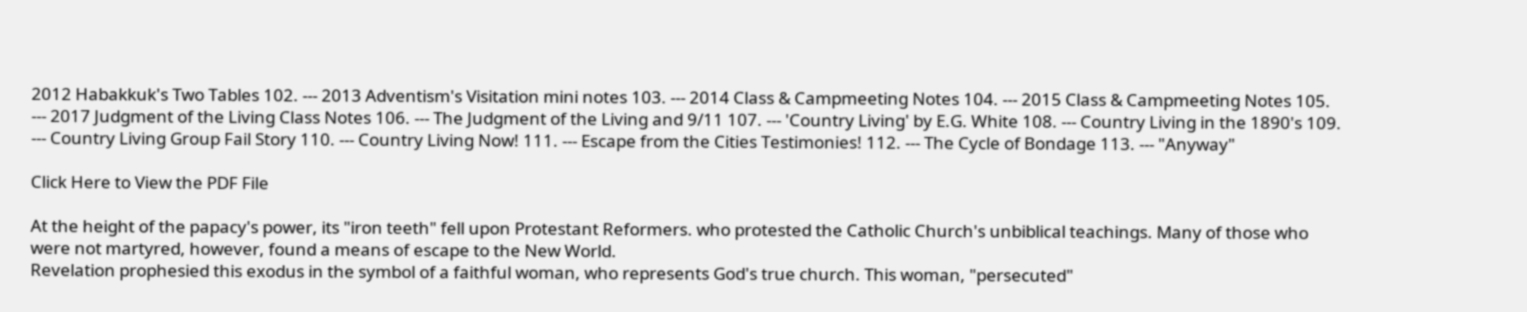2012 Habakkuk's Two Tables 102. --- 2013 Adventism's Visitation mini notes 103. --- 2014 Class & Campmeeting Notes 104. --- 2015 Class & Campmeeting Notes 105. --- 2017 Judgment of the Living Class Notes 106. --- The Judgment of the Living and 9/11 107. --- 'Country Living' by E.G. White 108. --- Country Living in the 1890's 109. --- Country Living Group Fail Story 110. --- Country Living Now! 111. --- Escape from the Cities Testimonies! 112. --- The Cycle of Bondage 113. --- "Anyway"

Click Here to View the PDF File

At the height of the papacy's power, its "iron teeth" fell upon Protestant Reformers. who protested the Catholic Church's unbiblical teachings. Many of those who were not martyred, however, found a means of escape to the New World.
Revelation prophesied this exodus in the symbol of a faithful woman, who represents God's true church. This woman, "persecuted"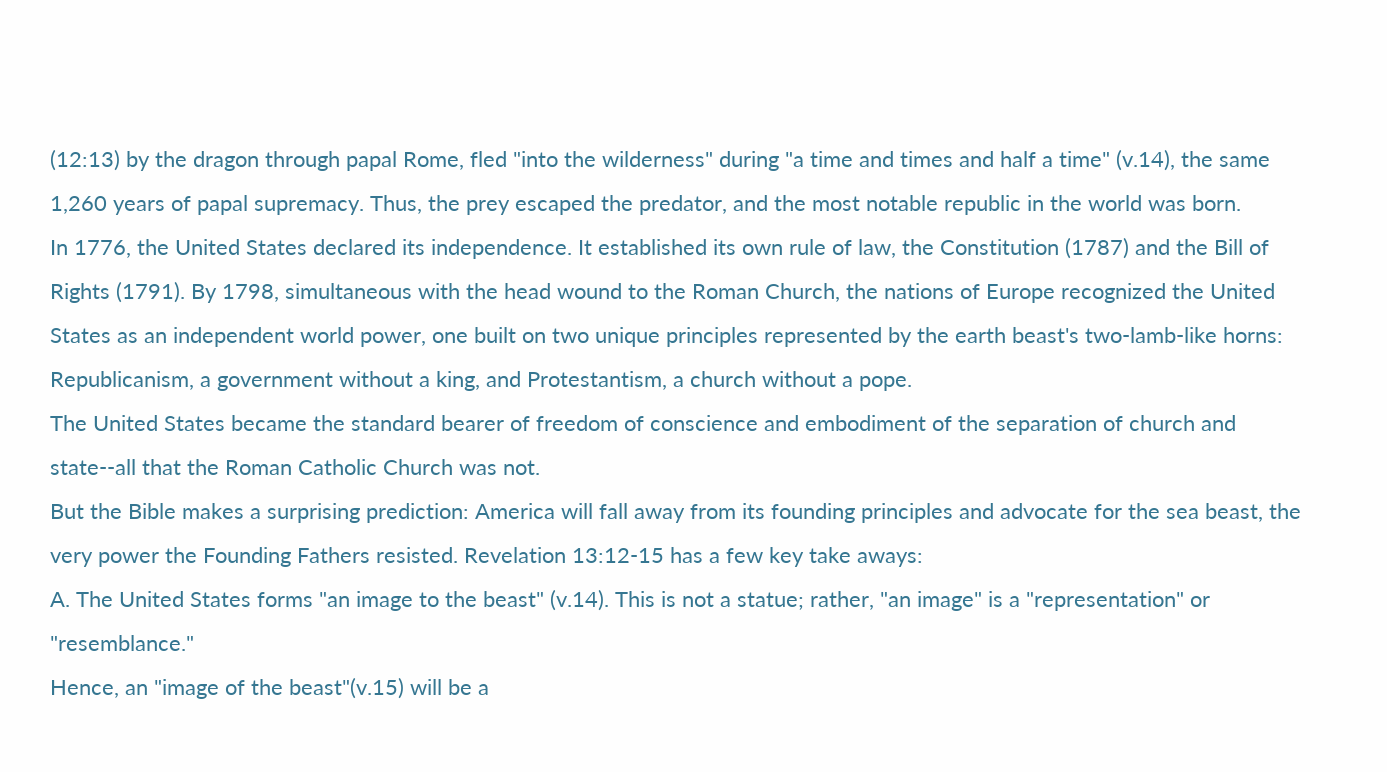(12:13) by the dragon through papal Rome, fled "into the wilderness" during "a time and times and half a time" (v.14), the same 1,260 years of papal supremacy. Thus, the prey escaped the predator, and the most notable republic in the world was born.
In 1776, the United States declared its independence. It established its own rule of law, the Constitution (1787) and the Bill of Rights (1791). By 1798, simultaneous with the head wound to the Roman Church, the nations of Europe recognized the United States as an independent world power, one built on two unique principles represented by the earth beast's two-lamb-like horns: Republicanism, a government without a king, and Protestantism, a church without a pope.
The United States became the standard bearer of freedom of conscience and embodiment of the separation of church and state--all that the Roman Catholic Church was not.
But the Bible makes a surprising prediction: America will fall away from its founding principles and advocate for the sea beast, the very power the Founding Fathers resisted. Revelation 13:12-15 has a few key take aways:
A. The United States forms "an image to the beast" (v.14). This is not a statue; rather, "an image" is a "representation" or "resemblance."
Hence, an "image of the beast"(v.15) will be a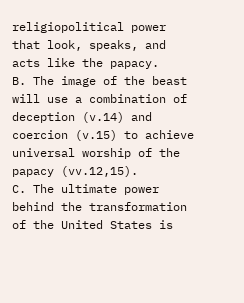religiopolitical power that look, speaks, and acts like the papacy.
B. The image of the beast will use a combination of deception (v.14) and coercion (v.15) to achieve universal worship of the papacy (vv.12,15).
C. The ultimate power behind the transformation of the United States is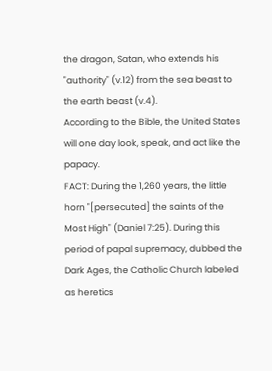the dragon, Satan, who extends his "authority" (v.12) from the sea beast to the earth beast (v.4).
According to the Bible, the United States will one day look, speak, and act like the papacy.
FACT: During the 1,260 years, the little horn "[persecuted] the saints of the Most High" (Daniel 7:25). During this period of papal supremacy, dubbed the Dark Ages, the Catholic Church labeled as heretics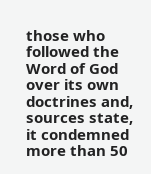those who followed the Word of God over its own doctrines and, sources state, it condemned more than 50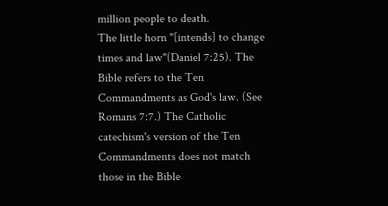million people to death.
The little horn "[intends] to change times and law"(Daniel 7:25). The Bible refers to the Ten Commandments as God's law. (See Romans 7:7.) The Catholic catechism's version of the Ten Commandments does not match those in the Bible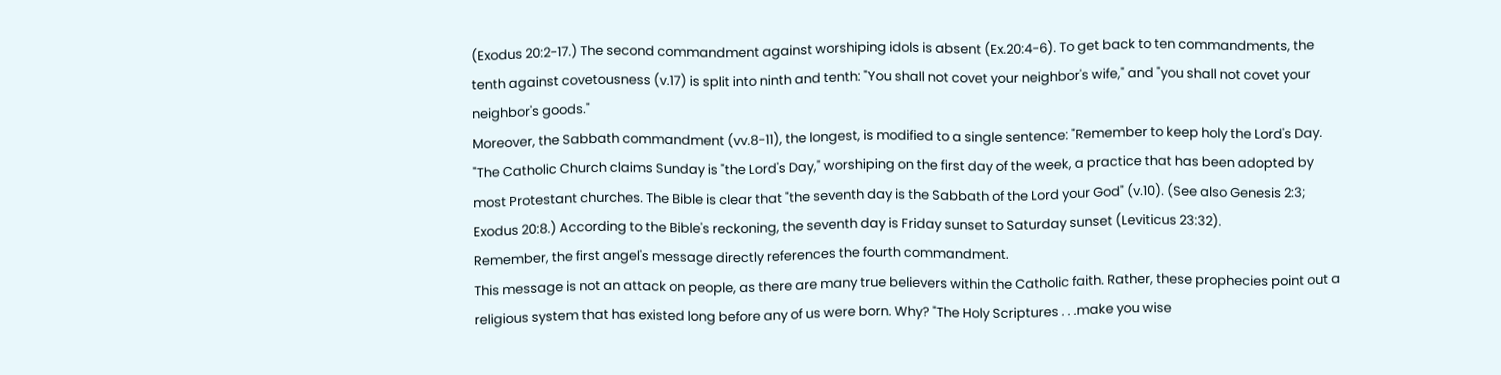(Exodus 20:2-17.) The second commandment against worshiping idols is absent (Ex.20:4-6). To get back to ten commandments, the tenth against covetousness (v.17) is split into ninth and tenth: "You shall not covet your neighbor's wife," and "you shall not covet your neighbor's goods."
Moreover, the Sabbath commandment (vv.8-11), the longest, is modified to a single sentence: "Remember to keep holy the Lord's Day. "The Catholic Church claims Sunday is "the Lord's Day," worshiping on the first day of the week, a practice that has been adopted by most Protestant churches. The Bible is clear that "the seventh day is the Sabbath of the Lord your God" (v.10). (See also Genesis 2:3; Exodus 20:8.) According to the Bible's reckoning, the seventh day is Friday sunset to Saturday sunset (Leviticus 23:32).
Remember, the first angel's message directly references the fourth commandment.
This message is not an attack on people, as there are many true believers within the Catholic faith. Rather, these prophecies point out a religious system that has existed long before any of us were born. Why? "The Holy Scriptures . . .make you wise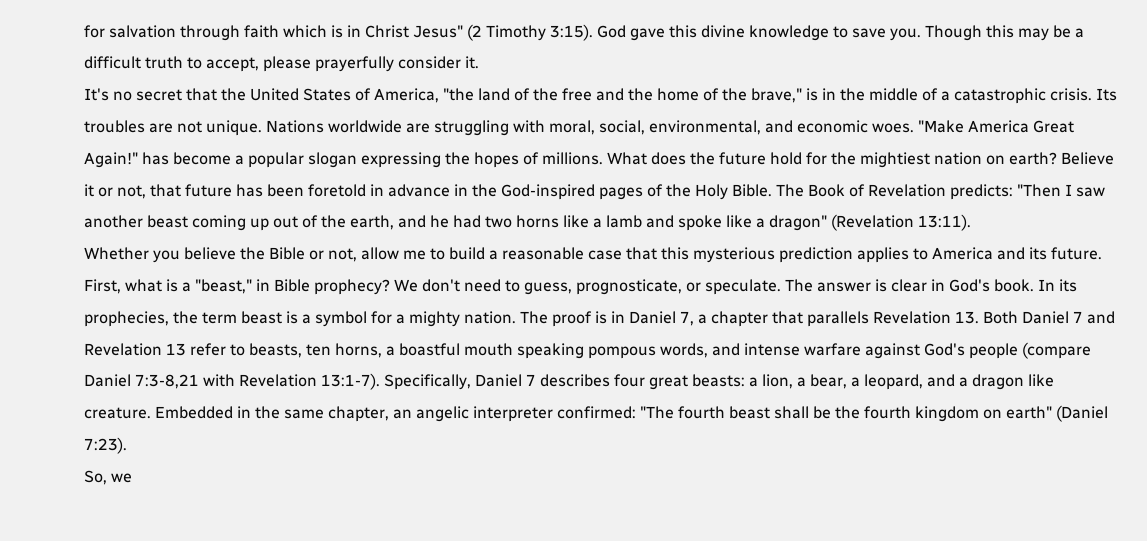for salvation through faith which is in Christ Jesus" (2 Timothy 3:15). God gave this divine knowledge to save you. Though this may be a difficult truth to accept, please prayerfully consider it.
It's no secret that the United States of America, "the land of the free and the home of the brave," is in the middle of a catastrophic crisis. Its troubles are not unique. Nations worldwide are struggling with moral, social, environmental, and economic woes. "Make America Great Again!" has become a popular slogan expressing the hopes of millions. What does the future hold for the mightiest nation on earth? Believe it or not, that future has been foretold in advance in the God-inspired pages of the Holy Bible. The Book of Revelation predicts: "Then I saw another beast coming up out of the earth, and he had two horns like a lamb and spoke like a dragon" (Revelation 13:11).
Whether you believe the Bible or not, allow me to build a reasonable case that this mysterious prediction applies to America and its future. First, what is a "beast," in Bible prophecy? We don't need to guess, prognosticate, or speculate. The answer is clear in God's book. In its prophecies, the term beast is a symbol for a mighty nation. The proof is in Daniel 7, a chapter that parallels Revelation 13. Both Daniel 7 and Revelation 13 refer to beasts, ten horns, a boastful mouth speaking pompous words, and intense warfare against God's people (compare Daniel 7:3-8,21 with Revelation 13:1-7). Specifically, Daniel 7 describes four great beasts: a lion, a bear, a leopard, and a dragon like creature. Embedded in the same chapter, an angelic interpreter confirmed: "The fourth beast shall be the fourth kingdom on earth" (Daniel 7:23).
So, we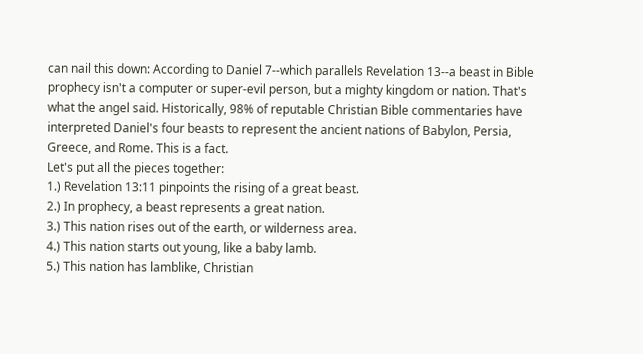can nail this down: According to Daniel 7--which parallels Revelation 13--a beast in Bible prophecy isn't a computer or super-evil person, but a mighty kingdom or nation. That's what the angel said. Historically, 98% of reputable Christian Bible commentaries have interpreted Daniel's four beasts to represent the ancient nations of Babylon, Persia, Greece, and Rome. This is a fact.
Let's put all the pieces together:
1.) Revelation 13:11 pinpoints the rising of a great beast.
2.) In prophecy, a beast represents a great nation.
3.) This nation rises out of the earth, or wilderness area.
4.) This nation starts out young, like a baby lamb.
5.) This nation has lamblike, Christian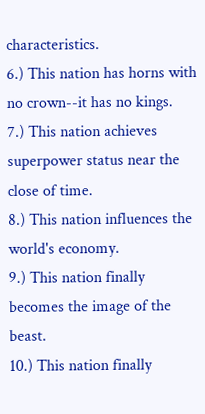characteristics.
6.) This nation has horns with no crown--it has no kings.
7.) This nation achieves superpower status near the close of time.
8.) This nation influences the world's economy.
9.) This nation finally becomes the image of the beast.
10.) This nation finally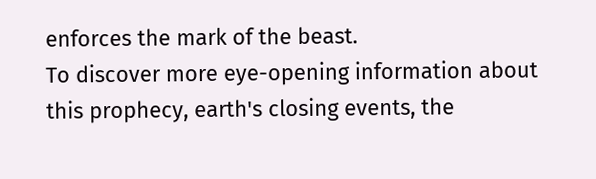enforces the mark of the beast.
To discover more eye-opening information about this prophecy, earth's closing events, the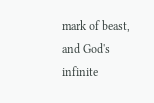mark of beast, and God's infinite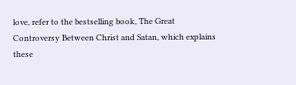love, refer to the bestselling book, The Great Controversy Between Christ and Satan, which explains these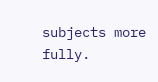subjects more fully.